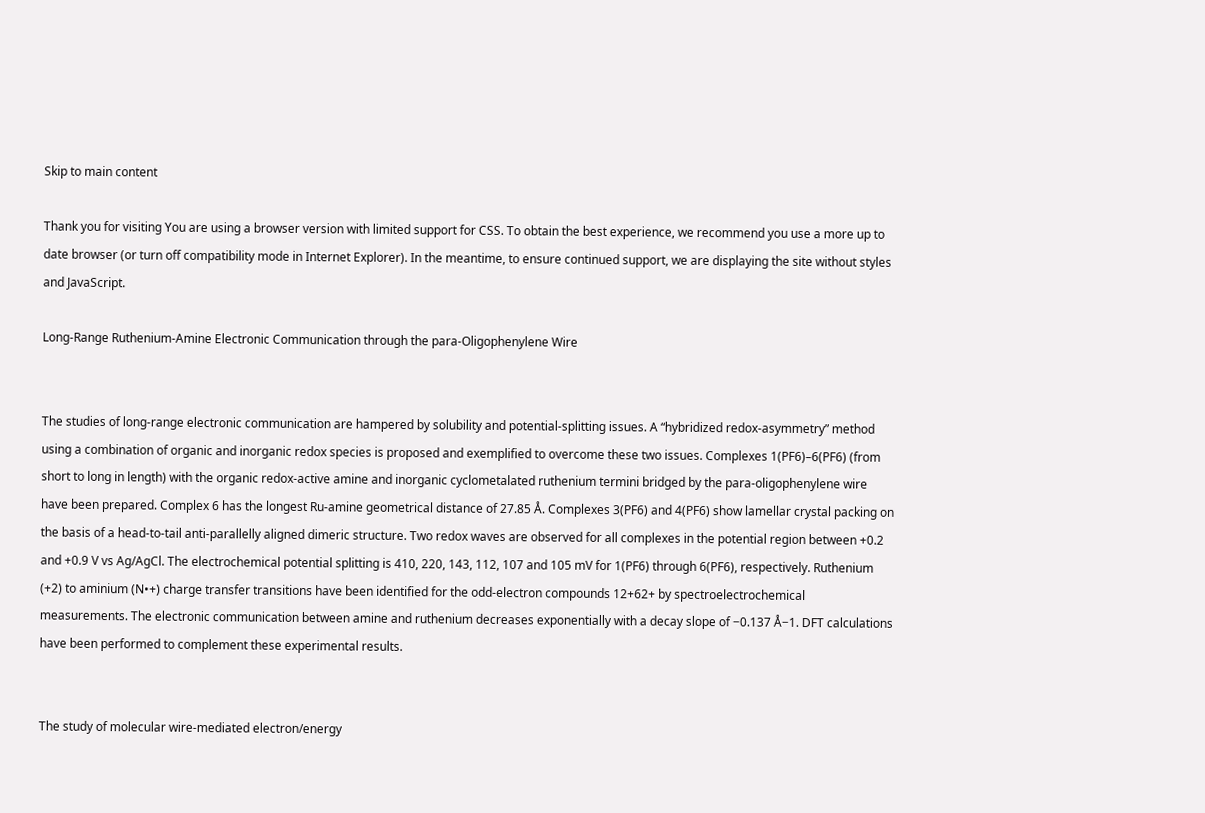Skip to main content

Thank you for visiting You are using a browser version with limited support for CSS. To obtain the best experience, we recommend you use a more up to date browser (or turn off compatibility mode in Internet Explorer). In the meantime, to ensure continued support, we are displaying the site without styles and JavaScript.

Long-Range Ruthenium-Amine Electronic Communication through the para-Oligophenylene Wire


The studies of long-range electronic communication are hampered by solubility and potential-splitting issues. A “hybridized redox-asymmetry” method using a combination of organic and inorganic redox species is proposed and exemplified to overcome these two issues. Complexes 1(PF6)–6(PF6) (from short to long in length) with the organic redox-active amine and inorganic cyclometalated ruthenium termini bridged by the para-oligophenylene wire have been prepared. Complex 6 has the longest Ru-amine geometrical distance of 27.85 Å. Complexes 3(PF6) and 4(PF6) show lamellar crystal packing on the basis of a head-to-tail anti-parallelly aligned dimeric structure. Two redox waves are observed for all complexes in the potential region between +0.2 and +0.9 V vs Ag/AgCl. The electrochemical potential splitting is 410, 220, 143, 112, 107 and 105 mV for 1(PF6) through 6(PF6), respectively. Ruthenium (+2) to aminium (N•+) charge transfer transitions have been identified for the odd-electron compounds 12+62+ by spectroelectrochemical measurements. The electronic communication between amine and ruthenium decreases exponentially with a decay slope of −0.137 Å−1. DFT calculations have been performed to complement these experimental results.


The study of molecular wire-mediated electron/energy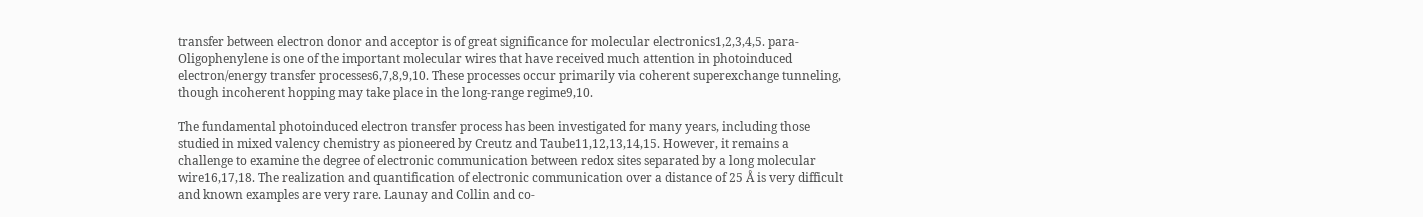transfer between electron donor and acceptor is of great significance for molecular electronics1,2,3,4,5. para-Oligophenylene is one of the important molecular wires that have received much attention in photoinduced electron/energy transfer processes6,7,8,9,10. These processes occur primarily via coherent superexchange tunneling, though incoherent hopping may take place in the long-range regime9,10.

The fundamental photoinduced electron transfer process has been investigated for many years, including those studied in mixed valency chemistry as pioneered by Creutz and Taube11,12,13,14,15. However, it remains a challenge to examine the degree of electronic communication between redox sites separated by a long molecular wire16,17,18. The realization and quantification of electronic communication over a distance of 25 Å is very difficult and known examples are very rare. Launay and Collin and co-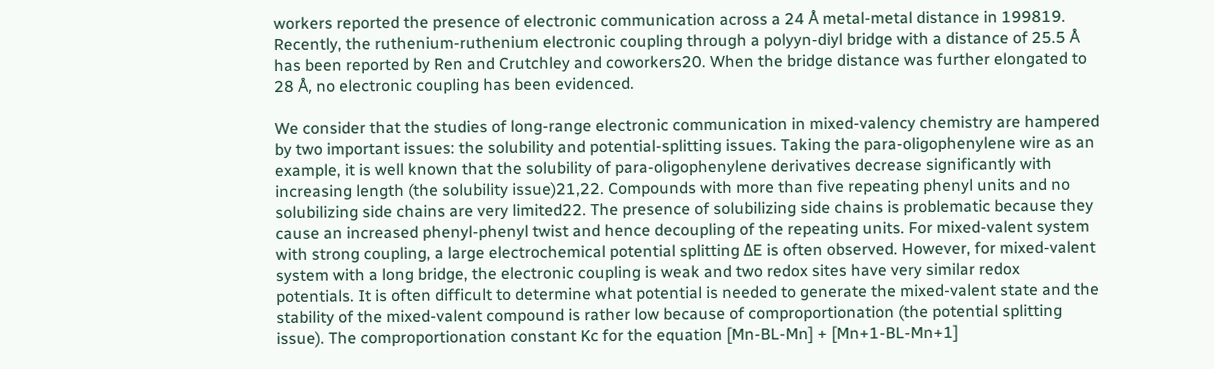workers reported the presence of electronic communication across a 24 Å metal-metal distance in 199819. Recently, the ruthenium-ruthenium electronic coupling through a polyyn-diyl bridge with a distance of 25.5 Å has been reported by Ren and Crutchley and coworkers20. When the bridge distance was further elongated to 28 Å, no electronic coupling has been evidenced.

We consider that the studies of long-range electronic communication in mixed-valency chemistry are hampered by two important issues: the solubility and potential-splitting issues. Taking the para-oligophenylene wire as an example, it is well known that the solubility of para-oligophenylene derivatives decrease significantly with increasing length (the solubility issue)21,22. Compounds with more than five repeating phenyl units and no solubilizing side chains are very limited22. The presence of solubilizing side chains is problematic because they cause an increased phenyl-phenyl twist and hence decoupling of the repeating units. For mixed-valent system with strong coupling, a large electrochemical potential splitting ΔE is often observed. However, for mixed-valent system with a long bridge, the electronic coupling is weak and two redox sites have very similar redox potentials. It is often difficult to determine what potential is needed to generate the mixed-valent state and the stability of the mixed-valent compound is rather low because of comproportionation (the potential splitting issue). The comproportionation constant Kc for the equation [Mn-BL-Mn] + [Mn+1-BL-Mn+1]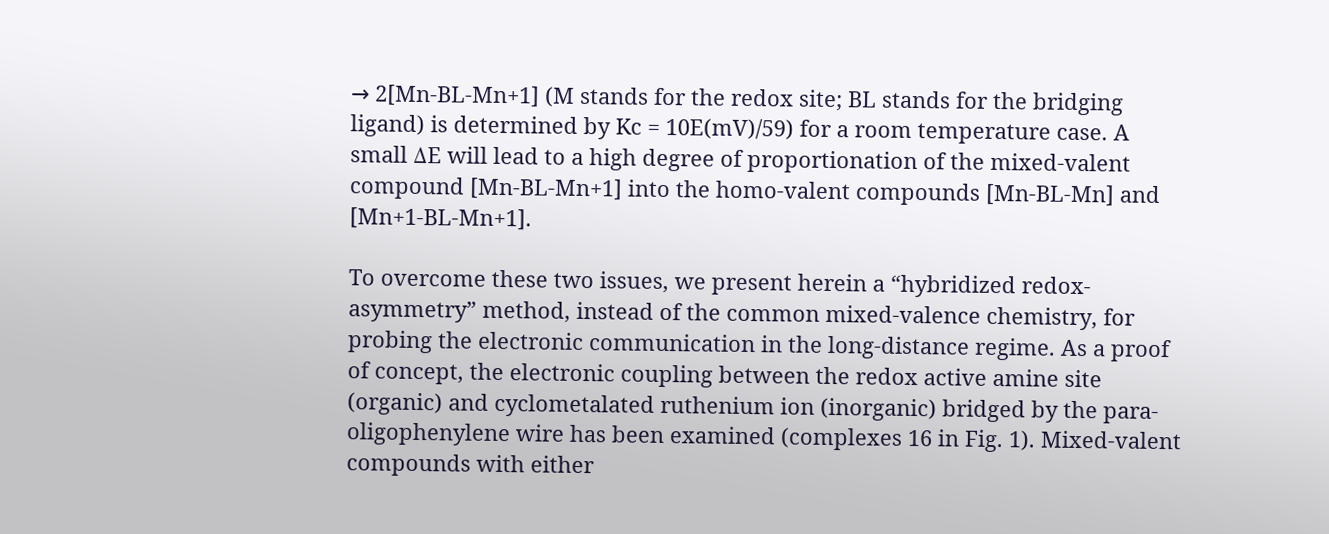→ 2[Mn-BL-Mn+1] (M stands for the redox site; BL stands for the bridging ligand) is determined by Kc = 10E(mV)/59) for a room temperature case. A small ΔE will lead to a high degree of proportionation of the mixed-valent compound [Mn-BL-Mn+1] into the homo-valent compounds [Mn-BL-Mn] and [Mn+1-BL-Mn+1].

To overcome these two issues, we present herein a “hybridized redox-asymmetry” method, instead of the common mixed-valence chemistry, for probing the electronic communication in the long-distance regime. As a proof of concept, the electronic coupling between the redox active amine site (organic) and cyclometalated ruthenium ion (inorganic) bridged by the para-oligophenylene wire has been examined (complexes 16 in Fig. 1). Mixed-valent compounds with either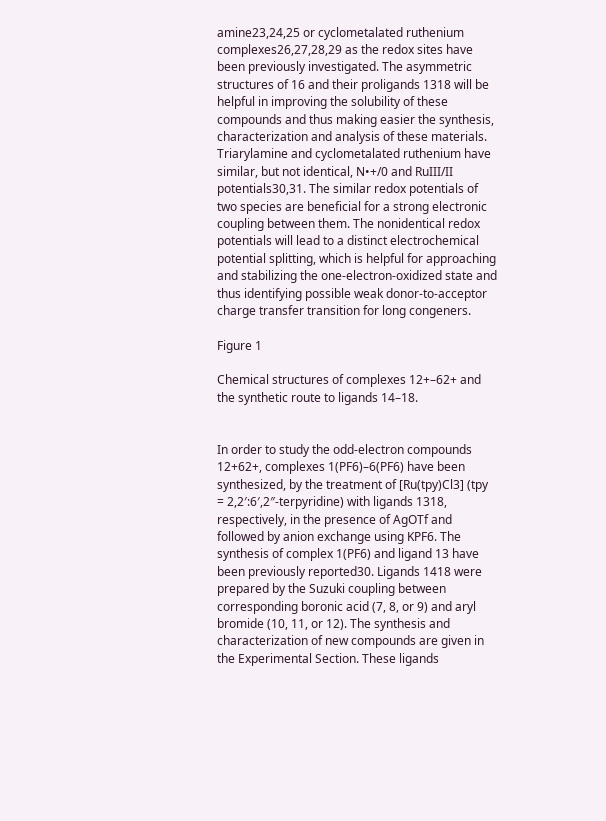amine23,24,25 or cyclometalated ruthenium complexes26,27,28,29 as the redox sites have been previously investigated. The asymmetric structures of 16 and their proligands 1318 will be helpful in improving the solubility of these compounds and thus making easier the synthesis, characterization and analysis of these materials. Triarylamine and cyclometalated ruthenium have similar, but not identical, N•+/0 and RuIII/II potentials30,31. The similar redox potentials of two species are beneficial for a strong electronic coupling between them. The nonidentical redox potentials will lead to a distinct electrochemical potential splitting, which is helpful for approaching and stabilizing the one-electron-oxidized state and thus identifying possible weak donor-to-acceptor charge transfer transition for long congeners.

Figure 1

Chemical structures of complexes 12+–62+ and the synthetic route to ligands 14–18.


In order to study the odd-electron compounds 12+62+, complexes 1(PF6)–6(PF6) have been synthesized, by the treatment of [Ru(tpy)Cl3] (tpy = 2,2′:6′,2″-terpyridine) with ligands 1318, respectively, in the presence of AgOTf and followed by anion exchange using KPF6. The synthesis of complex 1(PF6) and ligand 13 have been previously reported30. Ligands 1418 were prepared by the Suzuki coupling between corresponding boronic acid (7, 8, or 9) and aryl bromide (10, 11, or 12). The synthesis and characterization of new compounds are given in the Experimental Section. These ligands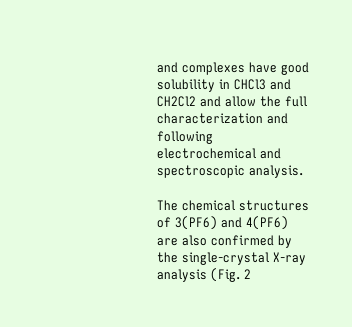and complexes have good solubility in CHCl3 and CH2Cl2 and allow the full characterization and following electrochemical and spectroscopic analysis.

The chemical structures of 3(PF6) and 4(PF6) are also confirmed by the single-crystal X-ray analysis (Fig. 2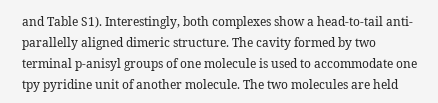and Table S1). Interestingly, both complexes show a head-to-tail anti-parallelly aligned dimeric structure. The cavity formed by two terminal p-anisyl groups of one molecule is used to accommodate one tpy pyridine unit of another molecule. The two molecules are held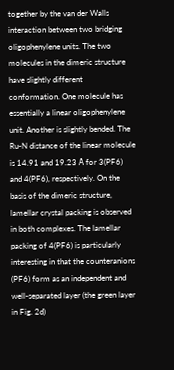together by the van der Walls interaction between two bridging oligophenylene units. The two molecules in the dimeric structure have slightly different conformation. One molecule has essentially a linear oligophenylene unit. Another is slightly bended. The Ru-N distance of the linear molecule is 14.91 and 19.23 Å for 3(PF6) and 4(PF6), respectively. On the basis of the dimeric structure, lamellar crystal packing is observed in both complexes. The lamellar packing of 4(PF6) is particularly interesting in that the counteranions (PF6) form as an independent and well-separated layer (the green layer in Fig. 2d)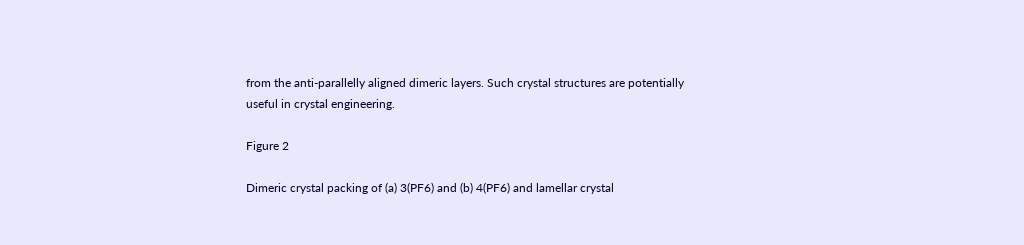from the anti-parallelly aligned dimeric layers. Such crystal structures are potentially useful in crystal engineering.

Figure 2

Dimeric crystal packing of (a) 3(PF6) and (b) 4(PF6) and lamellar crystal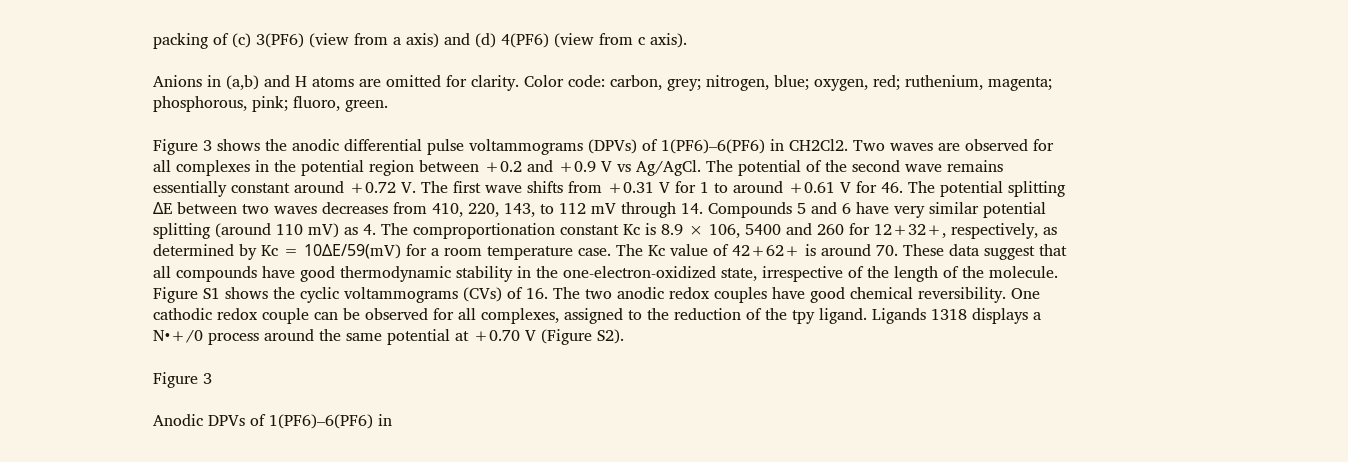packing of (c) 3(PF6) (view from a axis) and (d) 4(PF6) (view from c axis).

Anions in (a,b) and H atoms are omitted for clarity. Color code: carbon, grey; nitrogen, blue; oxygen, red; ruthenium, magenta; phosphorous, pink; fluoro, green.

Figure 3 shows the anodic differential pulse voltammograms (DPVs) of 1(PF6)–6(PF6) in CH2Cl2. Two waves are observed for all complexes in the potential region between +0.2 and +0.9 V vs Ag/AgCl. The potential of the second wave remains essentially constant around +0.72 V. The first wave shifts from +0.31 V for 1 to around +0.61 V for 46. The potential splitting ΔE between two waves decreases from 410, 220, 143, to 112 mV through 14. Compounds 5 and 6 have very similar potential splitting (around 110 mV) as 4. The comproportionation constant Kc is 8.9 × 106, 5400 and 260 for 12+32+, respectively, as determined by Kc = 10ΔE/59(mV) for a room temperature case. The Kc value of 42+62+ is around 70. These data suggest that all compounds have good thermodynamic stability in the one-electron-oxidized state, irrespective of the length of the molecule. Figure S1 shows the cyclic voltammograms (CVs) of 16. The two anodic redox couples have good chemical reversibility. One cathodic redox couple can be observed for all complexes, assigned to the reduction of the tpy ligand. Ligands 1318 displays a N•+/0 process around the same potential at +0.70 V (Figure S2).

Figure 3

Anodic DPVs of 1(PF6)–6(PF6) in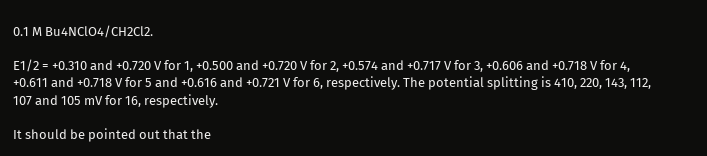0.1 M Bu4NClO4/CH2Cl2.

E1/2 = +0.310 and +0.720 V for 1, +0.500 and +0.720 V for 2, +0.574 and +0.717 V for 3, +0.606 and +0.718 V for 4, +0.611 and +0.718 V for 5 and +0.616 and +0.721 V for 6, respectively. The potential splitting is 410, 220, 143, 112, 107 and 105 mV for 16, respectively.

It should be pointed out that the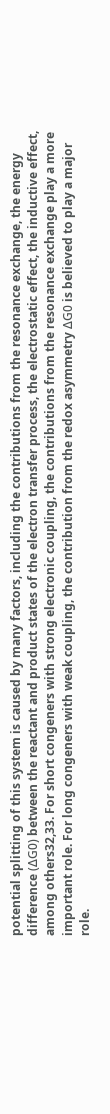potential splitting of this system is caused by many factors, including the contributions from the resonance exchange, the energy difference (ΔG0) between the reactant and product states of the electron transfer process, the electrostatic effect, the inductive effect, among others32,33. For short congeners with strong electronic coupling, the contributions from the resonance exchange play a more important role. For long congeners with weak coupling, the contribution from the redox asymmetry ΔG0 is believed to play a major role.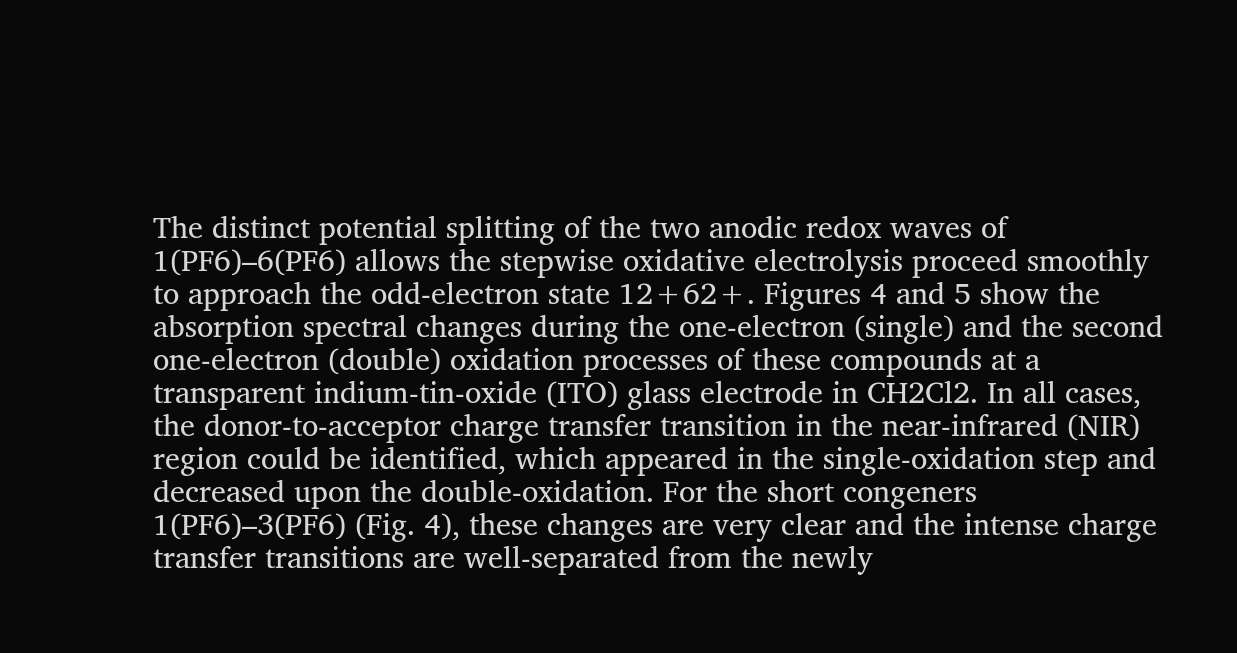The distinct potential splitting of the two anodic redox waves of 1(PF6)–6(PF6) allows the stepwise oxidative electrolysis proceed smoothly to approach the odd-electron state 12+62+. Figures 4 and 5 show the absorption spectral changes during the one-electron (single) and the second one-electron (double) oxidation processes of these compounds at a transparent indium-tin-oxide (ITO) glass electrode in CH2Cl2. In all cases, the donor-to-acceptor charge transfer transition in the near-infrared (NIR) region could be identified, which appeared in the single-oxidation step and decreased upon the double-oxidation. For the short congeners 1(PF6)–3(PF6) (Fig. 4), these changes are very clear and the intense charge transfer transitions are well-separated from the newly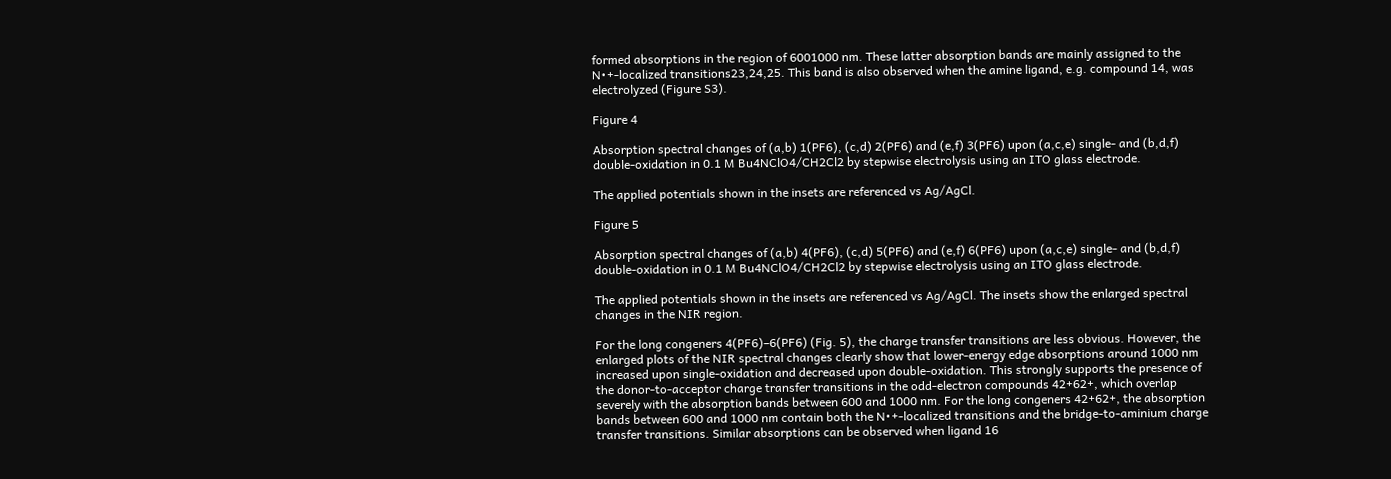formed absorptions in the region of 6001000 nm. These latter absorption bands are mainly assigned to the N•+-localized transitions23,24,25. This band is also observed when the amine ligand, e.g. compound 14, was electrolyzed (Figure S3).

Figure 4

Absorption spectral changes of (a,b) 1(PF6), (c,d) 2(PF6) and (e,f) 3(PF6) upon (a,c,e) single- and (b,d,f) double-oxidation in 0.1 M Bu4NClO4/CH2Cl2 by stepwise electrolysis using an ITO glass electrode.

The applied potentials shown in the insets are referenced vs Ag/AgCl.

Figure 5

Absorption spectral changes of (a,b) 4(PF6), (c,d) 5(PF6) and (e,f) 6(PF6) upon (a,c,e) single- and (b,d,f) double-oxidation in 0.1 M Bu4NClO4/CH2Cl2 by stepwise electrolysis using an ITO glass electrode.

The applied potentials shown in the insets are referenced vs Ag/AgCl. The insets show the enlarged spectral changes in the NIR region.

For the long congeners 4(PF6)–6(PF6) (Fig. 5), the charge transfer transitions are less obvious. However, the enlarged plots of the NIR spectral changes clearly show that lower-energy edge absorptions around 1000 nm increased upon single-oxidation and decreased upon double-oxidation. This strongly supports the presence of the donor-to-acceptor charge transfer transitions in the odd-electron compounds 42+62+, which overlap severely with the absorption bands between 600 and 1000 nm. For the long congeners 42+62+, the absorption bands between 600 and 1000 nm contain both the N•+-localized transitions and the bridge-to-aminium charge transfer transitions. Similar absorptions can be observed when ligand 16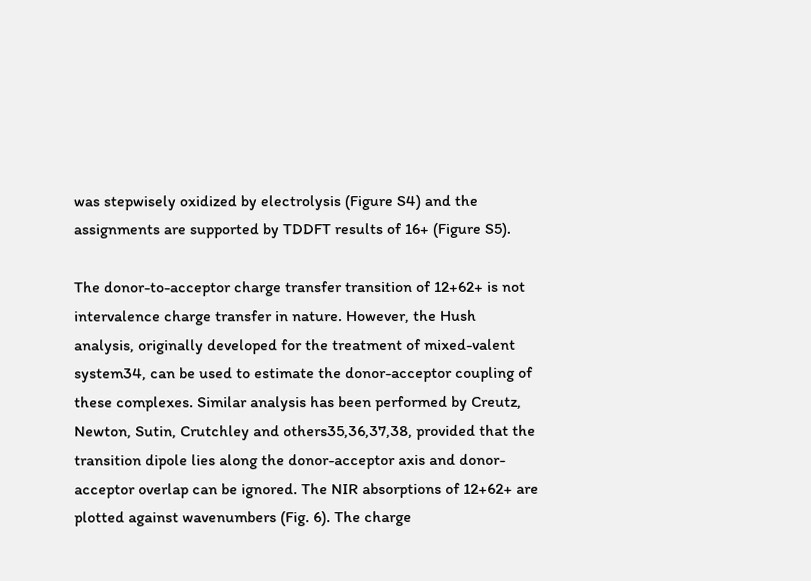was stepwisely oxidized by electrolysis (Figure S4) and the assignments are supported by TDDFT results of 16+ (Figure S5).

The donor-to-acceptor charge transfer transition of 12+62+ is not intervalence charge transfer in nature. However, the Hush analysis, originally developed for the treatment of mixed-valent system34, can be used to estimate the donor-acceptor coupling of these complexes. Similar analysis has been performed by Creutz, Newton, Sutin, Crutchley and others35,36,37,38, provided that the transition dipole lies along the donor-acceptor axis and donor-acceptor overlap can be ignored. The NIR absorptions of 12+62+ are plotted against wavenumbers (Fig. 6). The charge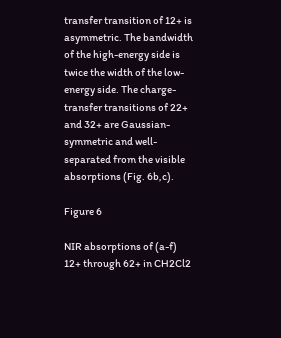transfer transition of 12+ is asymmetric. The bandwidth of the high-energy side is twice the width of the low-energy side. The charge-transfer transitions of 22+ and 32+ are Gaussian-symmetric and well-separated from the visible absorptions (Fig. 6b,c).

Figure 6

NIR absorptions of (a-f) 12+ through 62+ in CH2Cl2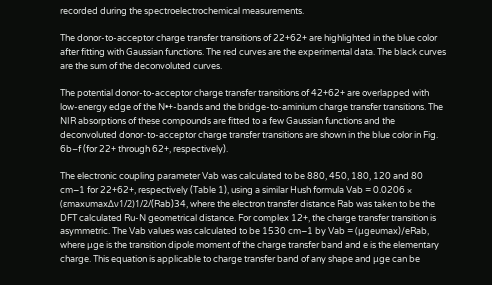recorded during the spectroelectrochemical measurements.

The donor-to-acceptor charge transfer transitions of 22+62+ are highlighted in the blue color after fitting with Gaussian functions. The red curves are the experimental data. The black curves are the sum of the deconvoluted curves.

The potential donor-to-acceptor charge transfer transitions of 42+62+ are overlapped with low-energy edge of the N•+-bands and the bridge-to-aminium charge transfer transitions. The NIR absorptions of these compounds are fitted to a few Gaussian functions and the deconvoluted donor-to-acceptor charge transfer transitions are shown in the blue color in Fig. 6b–f (for 22+ through 62+, respectively).

The electronic coupling parameter Vab was calculated to be 880, 450, 180, 120 and 80 cm−1 for 22+62+, respectively (Table 1), using a similar Hush formula Vab = 0.0206 × (εmaxυmaxΔν1/2)1/2/(Rab)34, where the electron transfer distance Rab was taken to be the DFT calculated Ru-N geometrical distance. For complex 12+, the charge transfer transition is asymmetric. The Vab values was calculated to be 1530 cm−1 by Vab = (μgeυmax)/eRab, where μge is the transition dipole moment of the charge transfer band and e is the elementary charge. This equation is applicable to charge transfer band of any shape and μge can be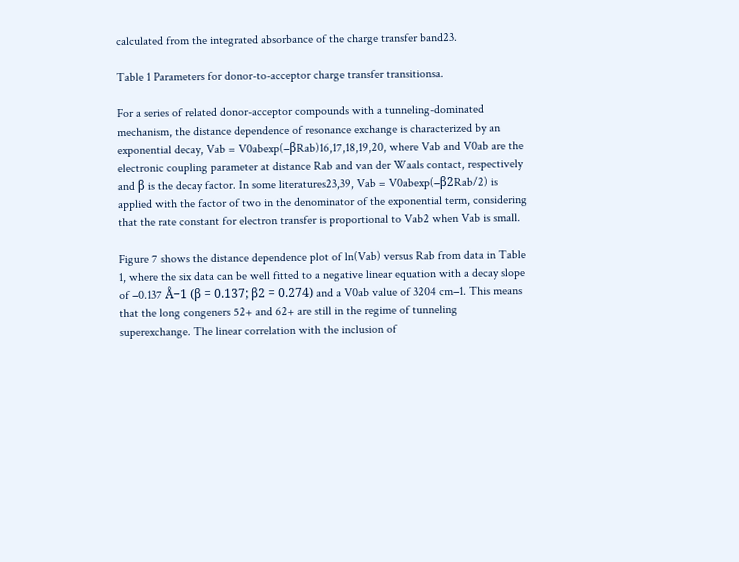calculated from the integrated absorbance of the charge transfer band23.

Table 1 Parameters for donor-to-acceptor charge transfer transitionsa.

For a series of related donor-acceptor compounds with a tunneling-dominated mechanism, the distance dependence of resonance exchange is characterized by an exponential decay, Vab = V0abexp(−βRab)16,17,18,19,20, where Vab and V0ab are the electronic coupling parameter at distance Rab and van der Waals contact, respectively and β is the decay factor. In some literatures23,39, Vab = V0abexp(−β2Rab/2) is applied with the factor of two in the denominator of the exponential term, considering that the rate constant for electron transfer is proportional to Vab2 when Vab is small.

Figure 7 shows the distance dependence plot of ln(Vab) versus Rab from data in Table 1, where the six data can be well fitted to a negative linear equation with a decay slope of −0.137 Å−1 (β = 0.137; β2 = 0.274) and a V0ab value of 3204 cm−1. This means that the long congeners 52+ and 62+ are still in the regime of tunneling superexchange. The linear correlation with the inclusion of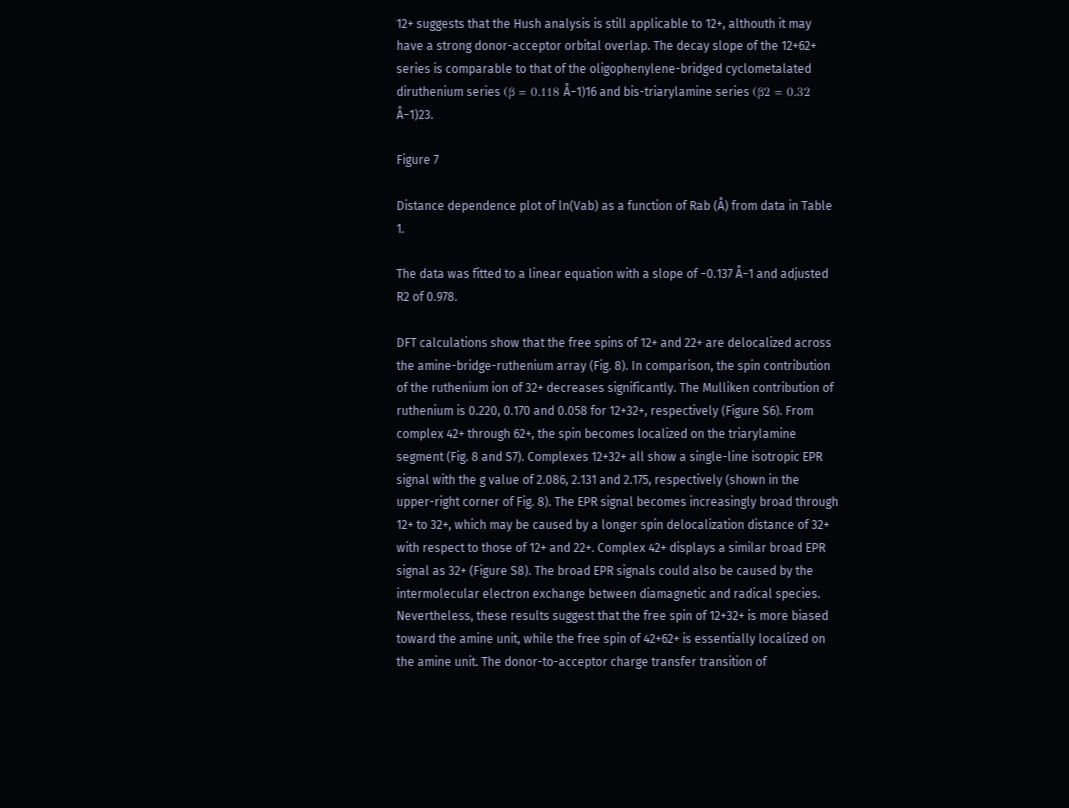12+ suggests that the Hush analysis is still applicable to 12+, althouth it may have a strong donor-acceptor orbital overlap. The decay slope of the 12+62+ series is comparable to that of the oligophenylene-bridged cyclometalated diruthenium series (β = 0.118 Å−1)16 and bis-triarylamine series (β2 = 0.32 Å−1)23.

Figure 7

Distance dependence plot of ln(Vab) as a function of Rab (Å) from data in Table 1.

The data was fitted to a linear equation with a slope of −0.137 Å−1 and adjusted R2 of 0.978.

DFT calculations show that the free spins of 12+ and 22+ are delocalized across the amine-bridge-ruthenium array (Fig. 8). In comparison, the spin contribution of the ruthenium ion of 32+ decreases significantly. The Mulliken contribution of ruthenium is 0.220, 0.170 and 0.058 for 12+32+, respectively (Figure S6). From complex 42+ through 62+, the spin becomes localized on the triarylamine segment (Fig. 8 and S7). Complexes 12+32+ all show a single-line isotropic EPR signal with the g value of 2.086, 2.131 and 2.175, respectively (shown in the upper-right corner of Fig. 8). The EPR signal becomes increasingly broad through 12+ to 32+, which may be caused by a longer spin delocalization distance of 32+ with respect to those of 12+ and 22+. Complex 42+ displays a similar broad EPR signal as 32+ (Figure S8). The broad EPR signals could also be caused by the intermolecular electron exchange between diamagnetic and radical species. Nevertheless, these results suggest that the free spin of 12+32+ is more biased toward the amine unit, while the free spin of 42+62+ is essentially localized on the amine unit. The donor-to-acceptor charge transfer transition of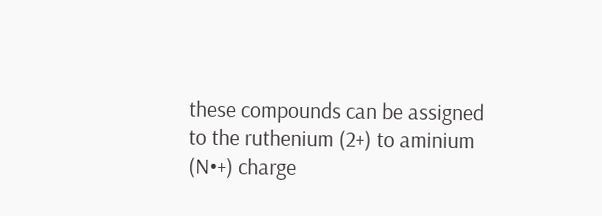these compounds can be assigned to the ruthenium (2+) to aminium (N•+) charge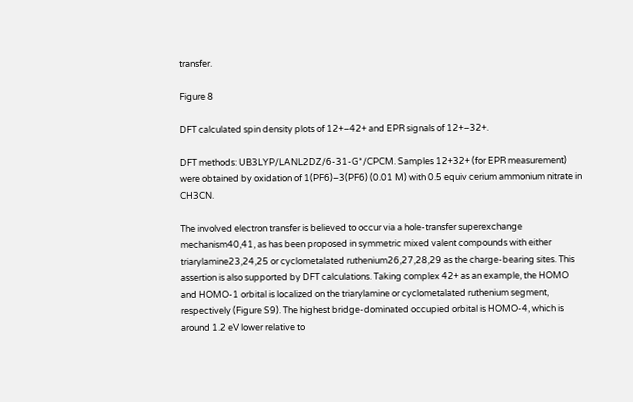transfer.

Figure 8

DFT calculated spin density plots of 12+–42+ and EPR signals of 12+–32+.

DFT methods: UB3LYP/LANL2DZ/6-31-G*/CPCM. Samples 12+32+ (for EPR measurement) were obtained by oxidation of 1(PF6)–3(PF6) (0.01 M) with 0.5 equiv cerium ammonium nitrate in CH3CN.

The involved electron transfer is believed to occur via a hole-transfer superexchange mechanism40,41, as has been proposed in symmetric mixed valent compounds with either triarylamine23,24,25 or cyclometalated ruthenium26,27,28,29 as the charge-bearing sites. This assertion is also supported by DFT calculations. Taking complex 42+ as an example, the HOMO and HOMO-1 orbital is localized on the triarylamine or cyclometalated ruthenium segment, respectively (Figure S9). The highest bridge-dominated occupied orbital is HOMO-4, which is around 1.2 eV lower relative to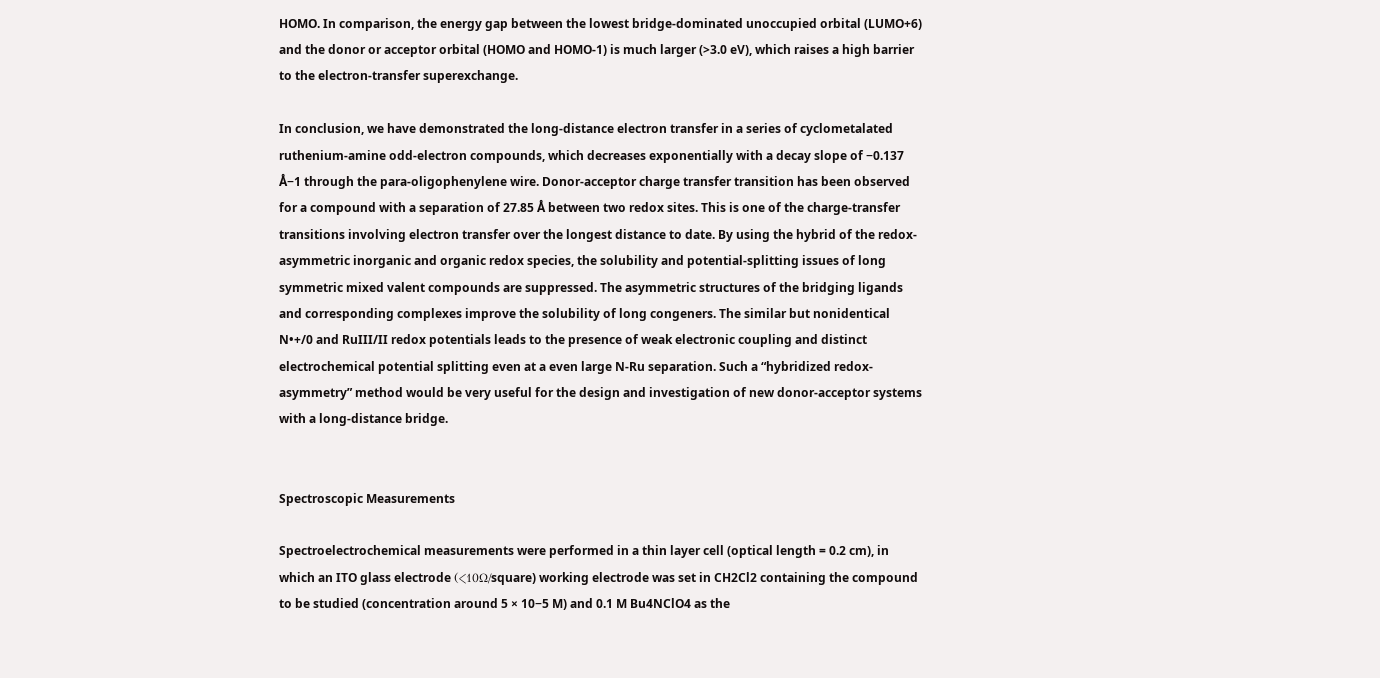HOMO. In comparison, the energy gap between the lowest bridge-dominated unoccupied orbital (LUMO+6) and the donor or acceptor orbital (HOMO and HOMO-1) is much larger (>3.0 eV), which raises a high barrier to the electron-transfer superexchange.

In conclusion, we have demonstrated the long-distance electron transfer in a series of cyclometalated ruthenium-amine odd-electron compounds, which decreases exponentially with a decay slope of −0.137 Å−1 through the para-oligophenylene wire. Donor-acceptor charge transfer transition has been observed for a compound with a separation of 27.85 Å between two redox sites. This is one of the charge-transfer transitions involving electron transfer over the longest distance to date. By using the hybrid of the redox-asymmetric inorganic and organic redox species, the solubility and potential-splitting issues of long symmetric mixed valent compounds are suppressed. The asymmetric structures of the bridging ligands and corresponding complexes improve the solubility of long congeners. The similar but nonidentical N•+/0 and RuIII/II redox potentials leads to the presence of weak electronic coupling and distinct electrochemical potential splitting even at a even large N-Ru separation. Such a “hybridized redox-asymmetry” method would be very useful for the design and investigation of new donor-acceptor systems with a long-distance bridge.


Spectroscopic Measurements

Spectroelectrochemical measurements were performed in a thin layer cell (optical length = 0.2 cm), in which an ITO glass electrode (<10Ω/square) working electrode was set in CH2Cl2 containing the compound to be studied (concentration around 5 × 10−5 M) and 0.1 M Bu4NClO4 as the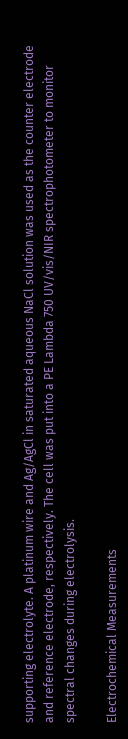supporting electrolyte. A platinum wire and Ag/AgCl in saturated aqueous NaCl solution was used as the counter electrode and reference electrode, respectively. The cell was put into a PE Lambda 750 UV/vis/NIR spectrophotometer to monitor spectral changes during electrolysis.

Electrochemical Measurements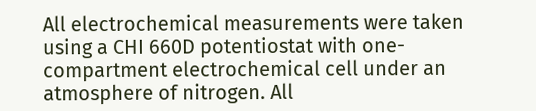All electrochemical measurements were taken using a CHI 660D potentiostat with one-compartment electrochemical cell under an atmosphere of nitrogen. All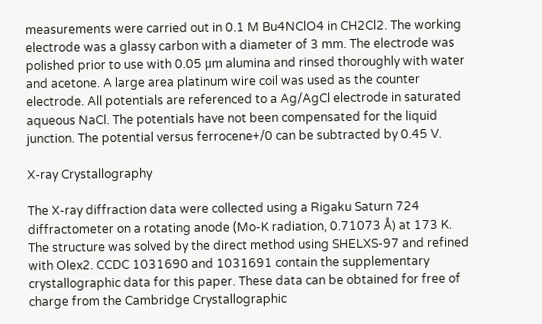measurements were carried out in 0.1 M Bu4NClO4 in CH2Cl2. The working electrode was a glassy carbon with a diameter of 3 mm. The electrode was polished prior to use with 0.05 μm alumina and rinsed thoroughly with water and acetone. A large area platinum wire coil was used as the counter electrode. All potentials are referenced to a Ag/AgCl electrode in saturated aqueous NaCl. The potentials have not been compensated for the liquid junction. The potential versus ferrocene+/0 can be subtracted by 0.45 V.

X-ray Crystallography

The X-ray diffraction data were collected using a Rigaku Saturn 724 diffractometer on a rotating anode (Mo-K radiation, 0.71073 Å) at 173 K. The structure was solved by the direct method using SHELXS-97 and refined with Olex2. CCDC 1031690 and 1031691 contain the supplementary crystallographic data for this paper. These data can be obtained for free of charge from the Cambridge Crystallographic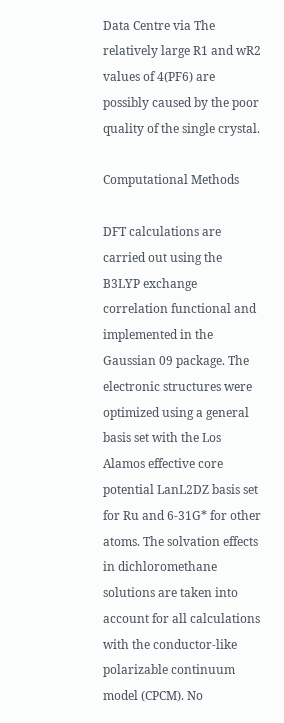Data Centre via The relatively large R1 and wR2 values of 4(PF6) are possibly caused by the poor quality of the single crystal.

Computational Methods

DFT calculations are carried out using the B3LYP exchange correlation functional and implemented in the Gaussian 09 package. The electronic structures were optimized using a general basis set with the Los Alamos effective core potential LanL2DZ basis set for Ru and 6-31G* for other atoms. The solvation effects in dichloromethane solutions are taken into account for all calculations with the conductor-like polarizable continuum model (CPCM). No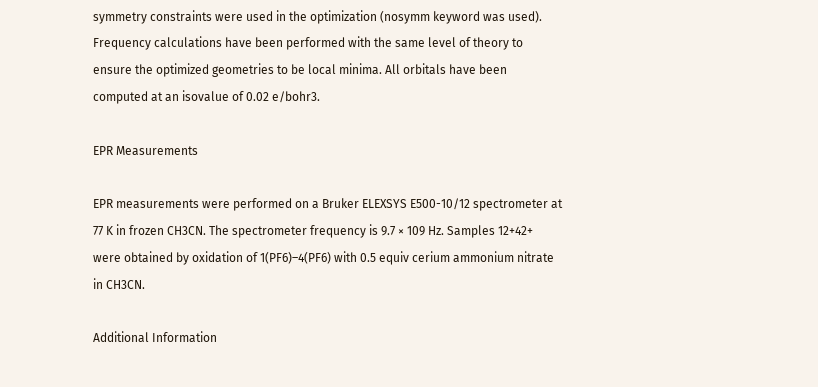symmetry constraints were used in the optimization (nosymm keyword was used). Frequency calculations have been performed with the same level of theory to ensure the optimized geometries to be local minima. All orbitals have been computed at an isovalue of 0.02 e/bohr3.

EPR Measurements

EPR measurements were performed on a Bruker ELEXSYS E500-10/12 spectrometer at 77 K in frozen CH3CN. The spectrometer frequency is 9.7 × 109 Hz. Samples 12+42+ were obtained by oxidation of 1(PF6)–4(PF6) with 0.5 equiv cerium ammonium nitrate in CH3CN.

Additional Information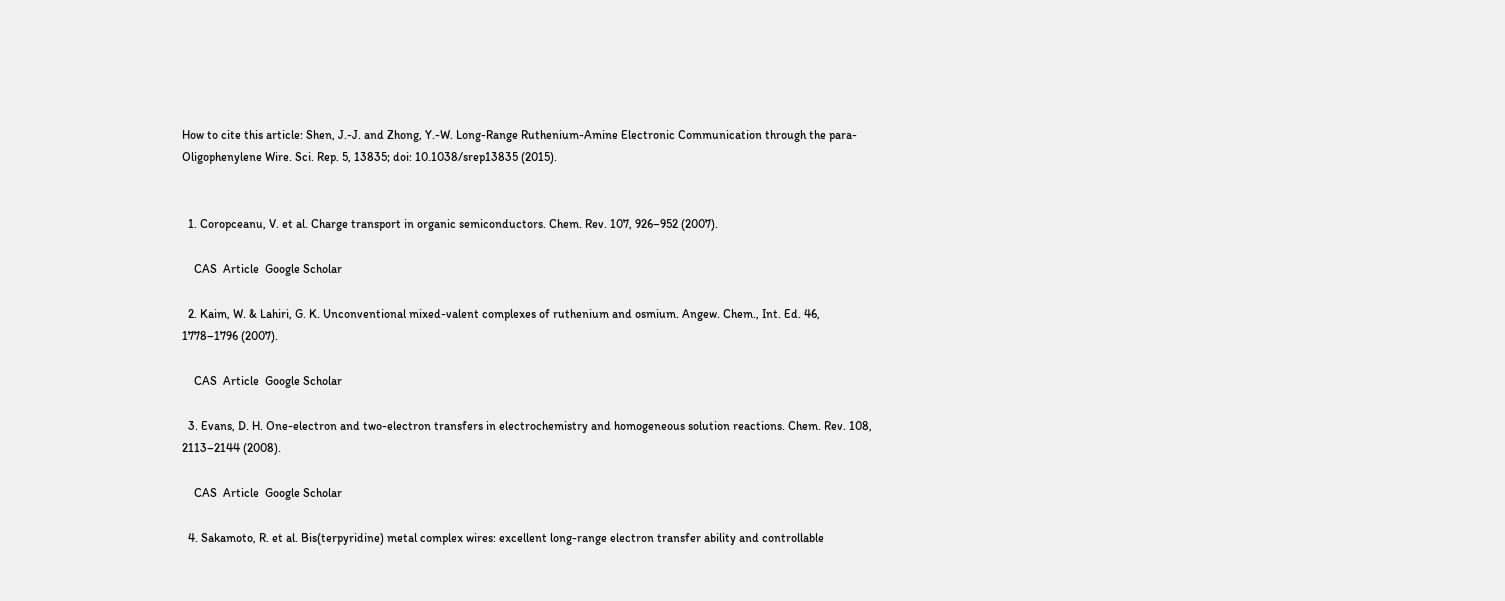How to cite this article: Shen, J.-J. and Zhong, Y.-W. Long-Range Ruthenium-Amine Electronic Communication through the para-Oligophenylene Wire. Sci. Rep. 5, 13835; doi: 10.1038/srep13835 (2015).


  1. Coropceanu, V. et al. Charge transport in organic semiconductors. Chem. Rev. 107, 926–952 (2007).

    CAS  Article  Google Scholar

  2. Kaim, W. & Lahiri, G. K. Unconventional mixed-valent complexes of ruthenium and osmium. Angew. Chem., Int. Ed. 46, 1778–1796 (2007).

    CAS  Article  Google Scholar

  3. Evans, D. H. One-electron and two-electron transfers in electrochemistry and homogeneous solution reactions. Chem. Rev. 108, 2113–2144 (2008).

    CAS  Article  Google Scholar

  4. Sakamoto, R. et al. Bis(terpyridine) metal complex wires: excellent long-range electron transfer ability and controllable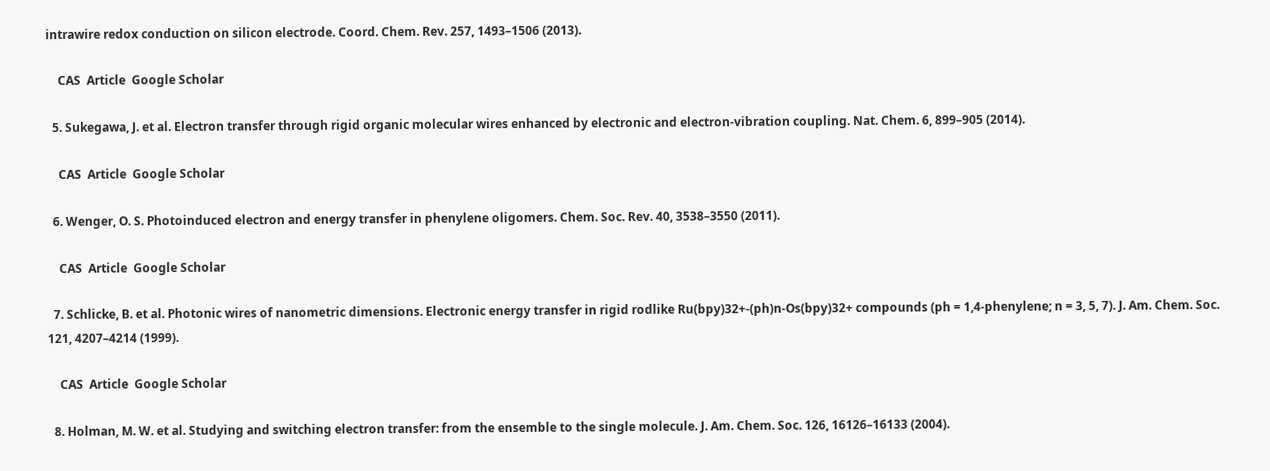intrawire redox conduction on silicon electrode. Coord. Chem. Rev. 257, 1493–1506 (2013).

    CAS  Article  Google Scholar

  5. Sukegawa, J. et al. Electron transfer through rigid organic molecular wires enhanced by electronic and electron-vibration coupling. Nat. Chem. 6, 899–905 (2014).

    CAS  Article  Google Scholar

  6. Wenger, O. S. Photoinduced electron and energy transfer in phenylene oligomers. Chem. Soc. Rev. 40, 3538–3550 (2011).

    CAS  Article  Google Scholar

  7. Schlicke, B. et al. Photonic wires of nanometric dimensions. Electronic energy transfer in rigid rodlike Ru(bpy)32+-(ph)n-Os(bpy)32+ compounds (ph = 1,4-phenylene; n = 3, 5, 7). J. Am. Chem. Soc. 121, 4207–4214 (1999).

    CAS  Article  Google Scholar

  8. Holman, M. W. et al. Studying and switching electron transfer: from the ensemble to the single molecule. J. Am. Chem. Soc. 126, 16126–16133 (2004).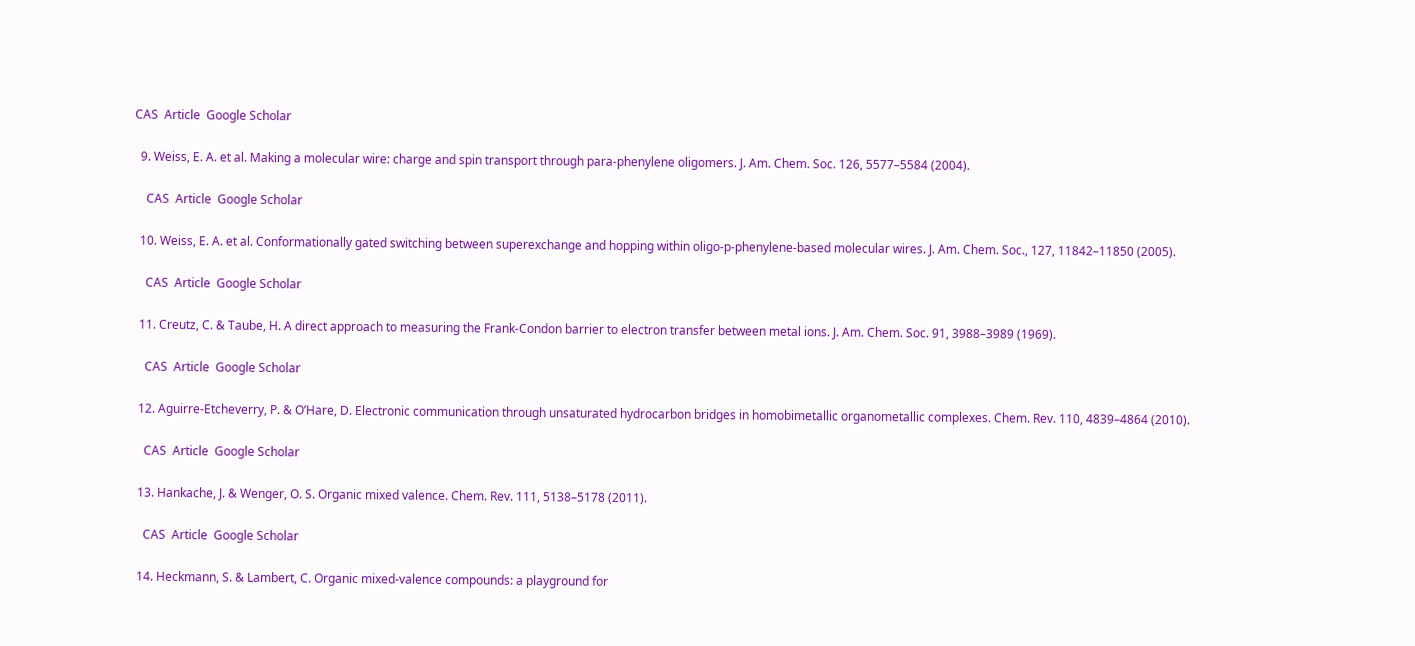CAS  Article  Google Scholar

  9. Weiss, E. A. et al. Making a molecular wire: charge and spin transport through para-phenylene oligomers. J. Am. Chem. Soc. 126, 5577–5584 (2004).

    CAS  Article  Google Scholar

  10. Weiss, E. A. et al. Conformationally gated switching between superexchange and hopping within oligo-p-phenylene-based molecular wires. J. Am. Chem. Soc., 127, 11842–11850 (2005).

    CAS  Article  Google Scholar

  11. Creutz, C. & Taube, H. A direct approach to measuring the Frank-Condon barrier to electron transfer between metal ions. J. Am. Chem. Soc. 91, 3988–3989 (1969).

    CAS  Article  Google Scholar

  12. Aguirre-Etcheverry, P. & O’Hare, D. Electronic communication through unsaturated hydrocarbon bridges in homobimetallic organometallic complexes. Chem. Rev. 110, 4839–4864 (2010).

    CAS  Article  Google Scholar

  13. Hankache, J. & Wenger, O. S. Organic mixed valence. Chem. Rev. 111, 5138–5178 (2011).

    CAS  Article  Google Scholar

  14. Heckmann, S. & Lambert, C. Organic mixed-valence compounds: a playground for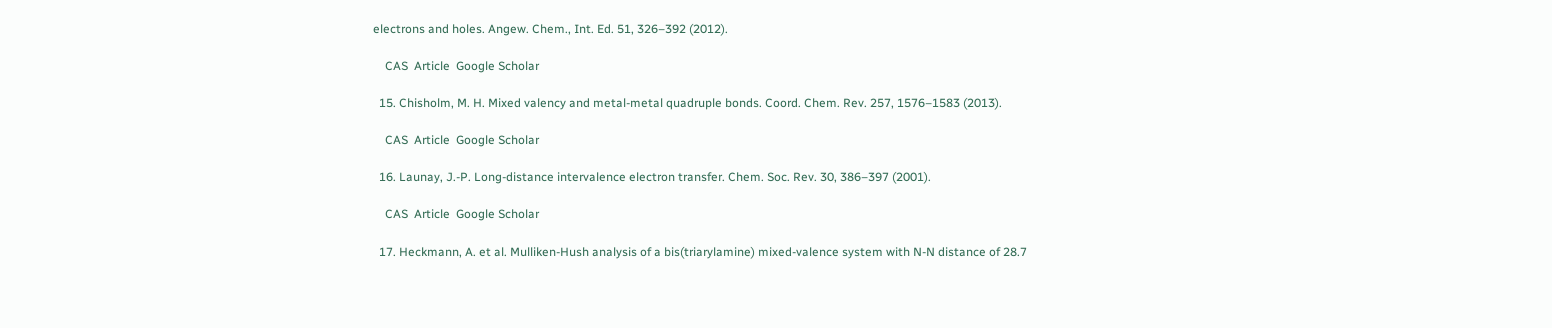electrons and holes. Angew. Chem., Int. Ed. 51, 326–392 (2012).

    CAS  Article  Google Scholar

  15. Chisholm, M. H. Mixed valency and metal-metal quadruple bonds. Coord. Chem. Rev. 257, 1576–1583 (2013).

    CAS  Article  Google Scholar

  16. Launay, J.-P. Long-distance intervalence electron transfer. Chem. Soc. Rev. 30, 386–397 (2001).

    CAS  Article  Google Scholar

  17. Heckmann, A. et al. Mulliken-Hush analysis of a bis(triarylamine) mixed-valence system with N-N distance of 28.7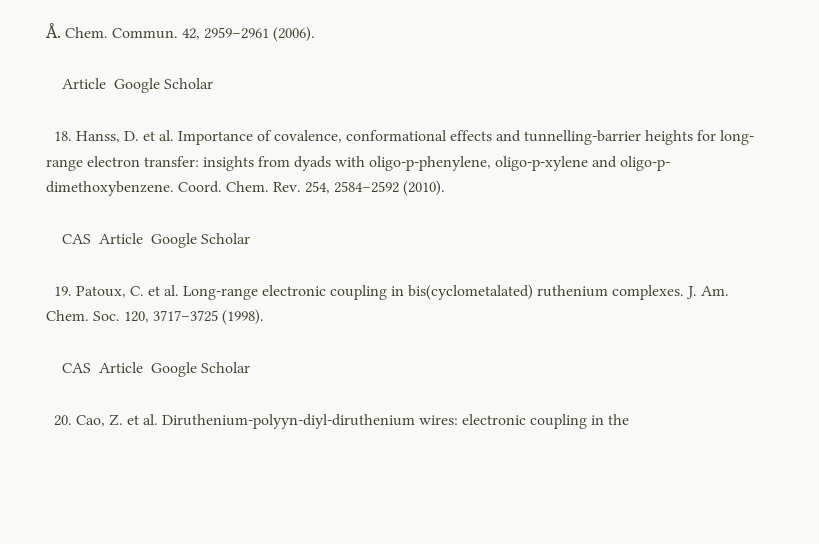Å. Chem. Commun. 42, 2959–2961 (2006).

    Article  Google Scholar

  18. Hanss, D. et al. Importance of covalence, conformational effects and tunnelling-barrier heights for long-range electron transfer: insights from dyads with oligo-p-phenylene, oligo-p-xylene and oligo-p-dimethoxybenzene. Coord. Chem. Rev. 254, 2584–2592 (2010).

    CAS  Article  Google Scholar

  19. Patoux, C. et al. Long-range electronic coupling in bis(cyclometalated) ruthenium complexes. J. Am. Chem. Soc. 120, 3717–3725 (1998).

    CAS  Article  Google Scholar

  20. Cao, Z. et al. Diruthenium-polyyn-diyl-diruthenium wires: electronic coupling in the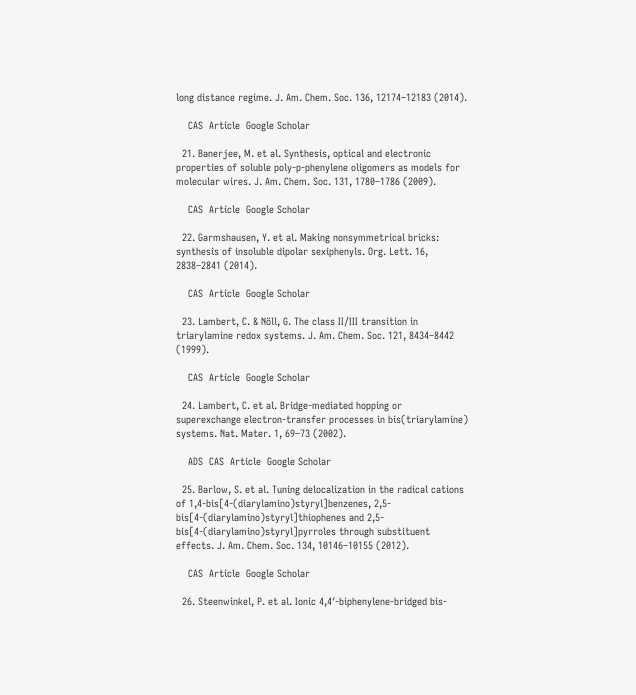long distance regime. J. Am. Chem. Soc. 136, 12174–12183 (2014).

    CAS  Article  Google Scholar

  21. Banerjee, M. et al. Synthesis, optical and electronic properties of soluble poly-p-phenylene oligomers as models for molecular wires. J. Am. Chem. Soc. 131, 1780–1786 (2009).

    CAS  Article  Google Scholar

  22. Garmshausen, Y. et al. Making nonsymmetrical bricks: synthesis of insoluble dipolar sexiphenyls. Org. Lett. 16, 2838–2841 (2014).

    CAS  Article  Google Scholar

  23. Lambert, C. & Nöll, G. The class II/III transition in triarylamine redox systems. J. Am. Chem. Soc. 121, 8434–8442 (1999).

    CAS  Article  Google Scholar

  24. Lambert, C. et al. Bridge-mediated hopping or superexchange electron-transfer processes in bis(triarylamine) systems. Nat. Mater. 1, 69–73 (2002).

    ADS  CAS  Article  Google Scholar

  25. Barlow, S. et al. Tuning delocalization in the radical cations of 1,4-bis[4-(diarylamino)styryl]benzenes, 2,5-bis[4-(diarylamino)styryl]thiophenes and 2,5-bis[4-(diarylamino)styryl]pyrroles through substituent effects. J. Am. Chem. Soc. 134, 10146–10155 (2012).

    CAS  Article  Google Scholar

  26. Steenwinkel, P. et al. Ionic 4,4′-biphenylene-bridged bis-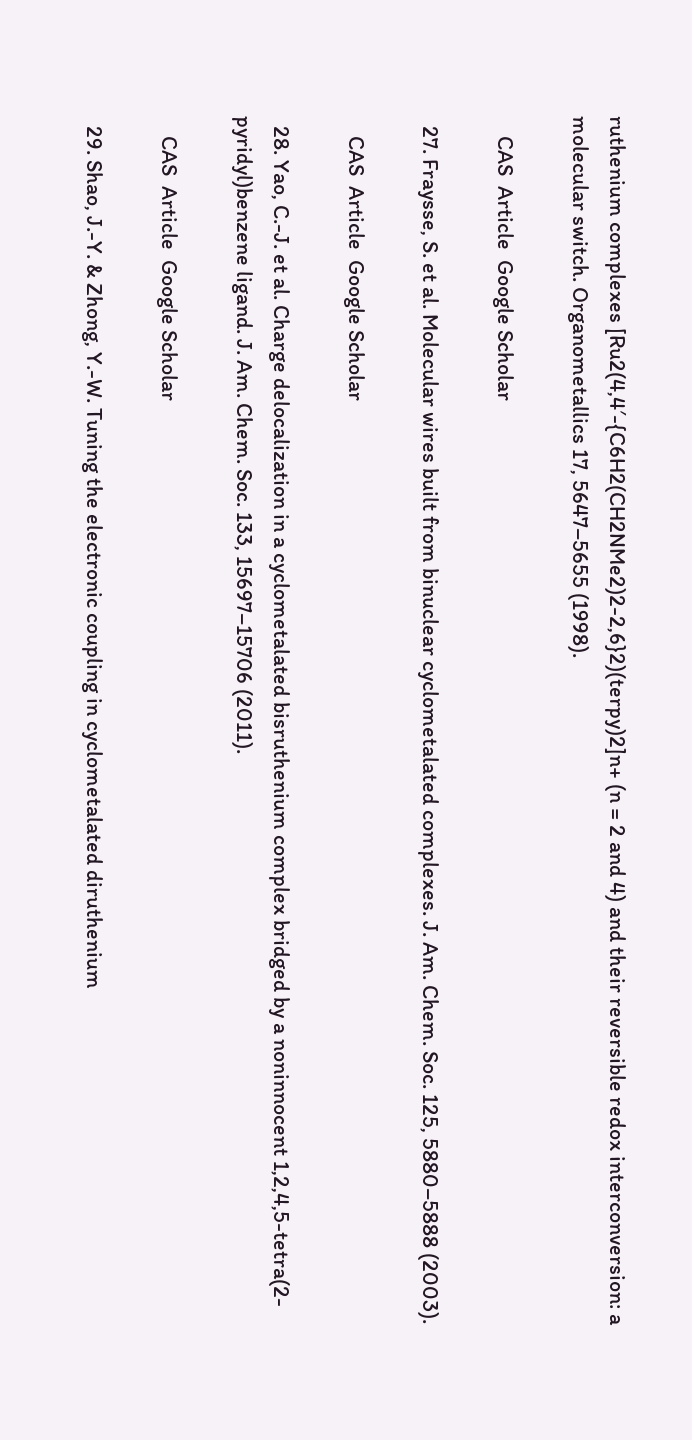ruthenium complexes [Ru2(4,4′-{C6H2(CH2NMe2)2-2,6}2)(terpy)2]n+ (n = 2 and 4) and their reversible redox interconversion: a molecular switch. Organometallics 17, 5647–5655 (1998).

    CAS  Article  Google Scholar

  27. Fraysse, S. et al. Molecular wires built from binuclear cyclometalated complexes. J. Am. Chem. Soc. 125, 5880–5888 (2003).

    CAS  Article  Google Scholar

  28. Yao, C.-J. et al. Charge delocalization in a cyclometalated bisruthenium complex bridged by a noninnocent 1,2,4,5-tetra(2-pyridyl)benzene ligand. J. Am. Chem. Soc. 133, 15697–15706 (2011).

    CAS  Article  Google Scholar

  29. Shao, J.-Y. & Zhong, Y.-W. Tuning the electronic coupling in cyclometalated diruthenium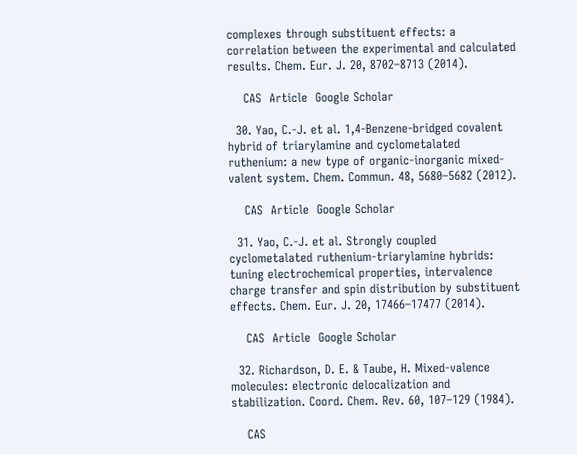complexes through substituent effects: a correlation between the experimental and calculated results. Chem. Eur. J. 20, 8702–8713 (2014).

    CAS  Article  Google Scholar

  30. Yao, C.-J. et al. 1,4-Benzene-bridged covalent hybrid of triarylamine and cyclometalated ruthenium: a new type of organic-inorganic mixed-valent system. Chem. Commun. 48, 5680–5682 (2012).

    CAS  Article  Google Scholar

  31. Yao, C.-J. et al. Strongly coupled cyclometalated ruthenium-triarylamine hybrids: tuning electrochemical properties, intervalence charge transfer and spin distribution by substituent effects. Chem. Eur. J. 20, 17466–17477 (2014).

    CAS  Article  Google Scholar

  32. Richardson, D. E. & Taube, H. Mixed-valence molecules: electronic delocalization and stabilization. Coord. Chem. Rev. 60, 107–129 (1984).

    CAS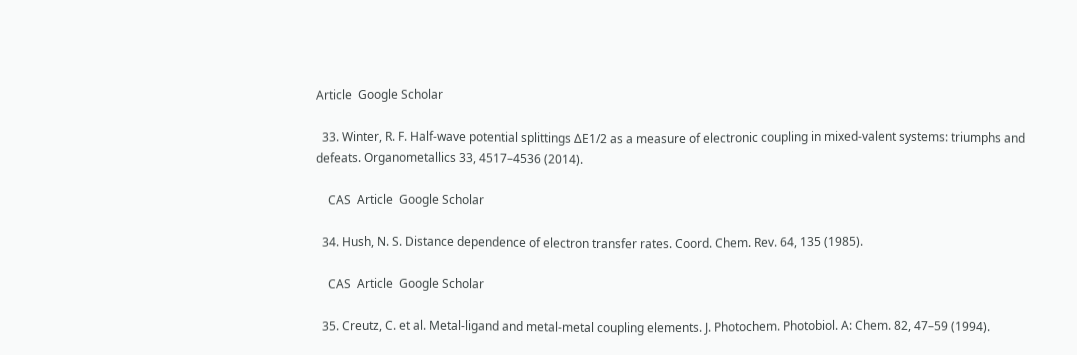Article  Google Scholar

  33. Winter, R. F. Half-wave potential splittings ΔE1/2 as a measure of electronic coupling in mixed-valent systems: triumphs and defeats. Organometallics 33, 4517–4536 (2014).

    CAS  Article  Google Scholar

  34. Hush, N. S. Distance dependence of electron transfer rates. Coord. Chem. Rev. 64, 135 (1985).

    CAS  Article  Google Scholar

  35. Creutz, C. et al. Metal-ligand and metal-metal coupling elements. J. Photochem. Photobiol. A: Chem. 82, 47–59 (1994).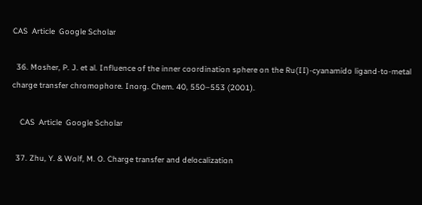CAS  Article  Google Scholar

  36. Mosher, P. J. et al. Influence of the inner coordination sphere on the Ru(II)-cyanamido ligand-to-metal charge transfer chromophore. Inorg. Chem. 40, 550–553 (2001).

    CAS  Article  Google Scholar

  37. Zhu, Y. & Wolf, M. O. Charge transfer and delocalization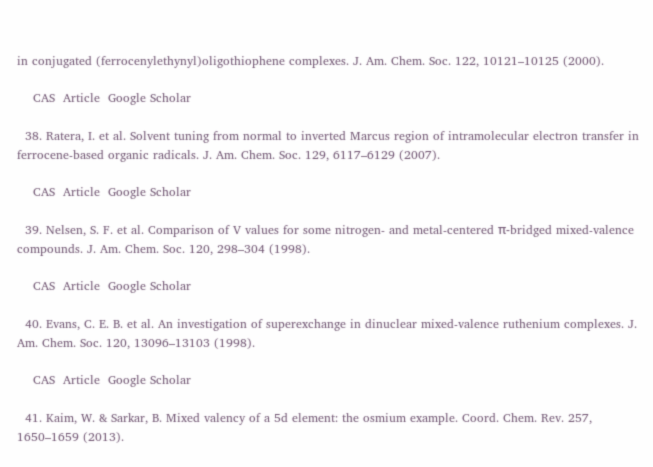in conjugated (ferrocenylethynyl)oligothiophene complexes. J. Am. Chem. Soc. 122, 10121–10125 (2000).

    CAS  Article  Google Scholar

  38. Ratera, I. et al. Solvent tuning from normal to inverted Marcus region of intramolecular electron transfer in ferrocene-based organic radicals. J. Am. Chem. Soc. 129, 6117–6129 (2007).

    CAS  Article  Google Scholar

  39. Nelsen, S. F. et al. Comparison of V values for some nitrogen- and metal-centered π-bridged mixed-valence compounds. J. Am. Chem. Soc. 120, 298–304 (1998).

    CAS  Article  Google Scholar

  40. Evans, C. E. B. et al. An investigation of superexchange in dinuclear mixed-valence ruthenium complexes. J. Am. Chem. Soc. 120, 13096–13103 (1998).

    CAS  Article  Google Scholar

  41. Kaim, W. & Sarkar, B. Mixed valency of a 5d element: the osmium example. Coord. Chem. Rev. 257, 1650–1659 (2013).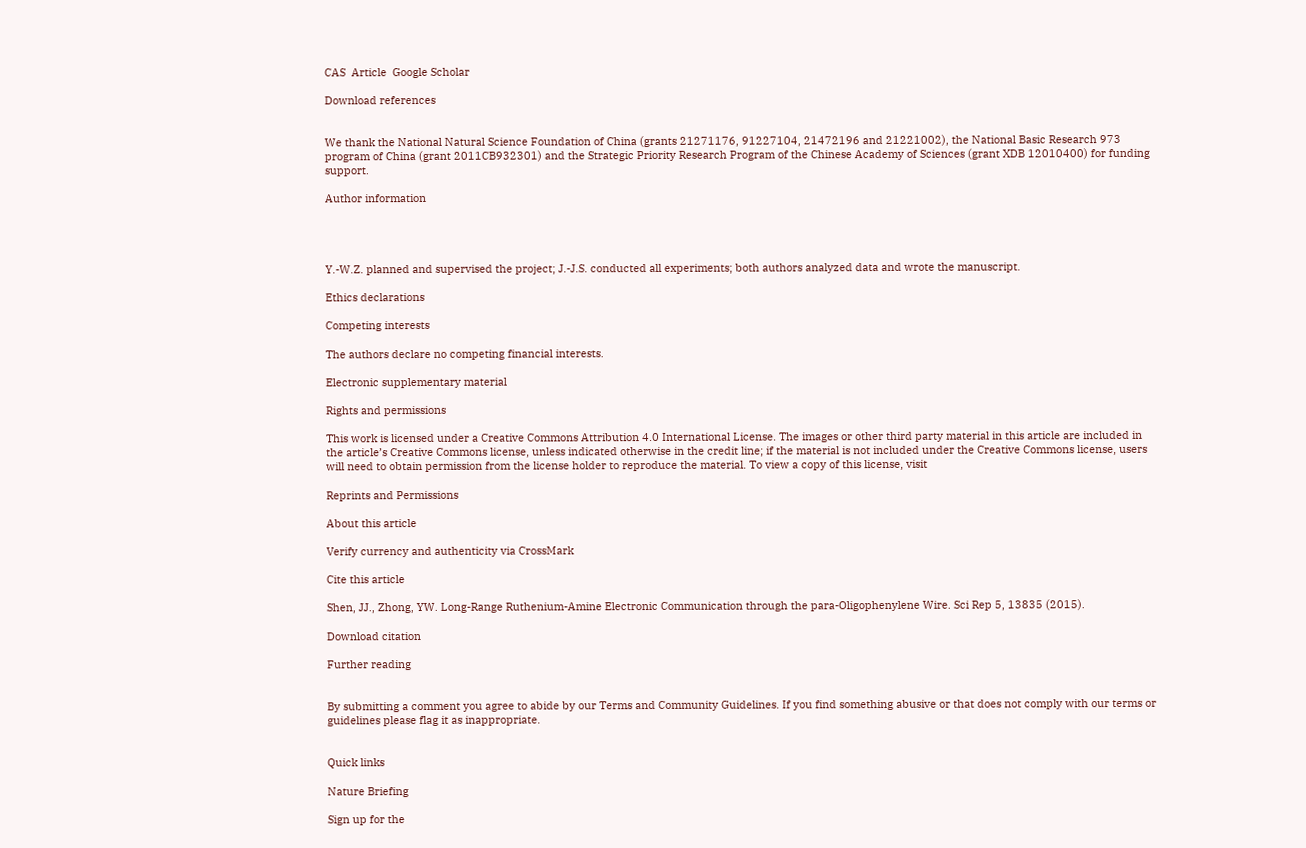CAS  Article  Google Scholar

Download references


We thank the National Natural Science Foundation of China (grants 21271176, 91227104, 21472196 and 21221002), the National Basic Research 973 program of China (grant 2011CB932301) and the Strategic Priority Research Program of the Chinese Academy of Sciences (grant XDB 12010400) for funding support.

Author information




Y.-W.Z. planned and supervised the project; J.-J.S. conducted all experiments; both authors analyzed data and wrote the manuscript.

Ethics declarations

Competing interests

The authors declare no competing financial interests.

Electronic supplementary material

Rights and permissions

This work is licensed under a Creative Commons Attribution 4.0 International License. The images or other third party material in this article are included in the article’s Creative Commons license, unless indicated otherwise in the credit line; if the material is not included under the Creative Commons license, users will need to obtain permission from the license holder to reproduce the material. To view a copy of this license, visit

Reprints and Permissions

About this article

Verify currency and authenticity via CrossMark

Cite this article

Shen, JJ., Zhong, YW. Long-Range Ruthenium-Amine Electronic Communication through the para-Oligophenylene Wire. Sci Rep 5, 13835 (2015).

Download citation

Further reading


By submitting a comment you agree to abide by our Terms and Community Guidelines. If you find something abusive or that does not comply with our terms or guidelines please flag it as inappropriate.


Quick links

Nature Briefing

Sign up for the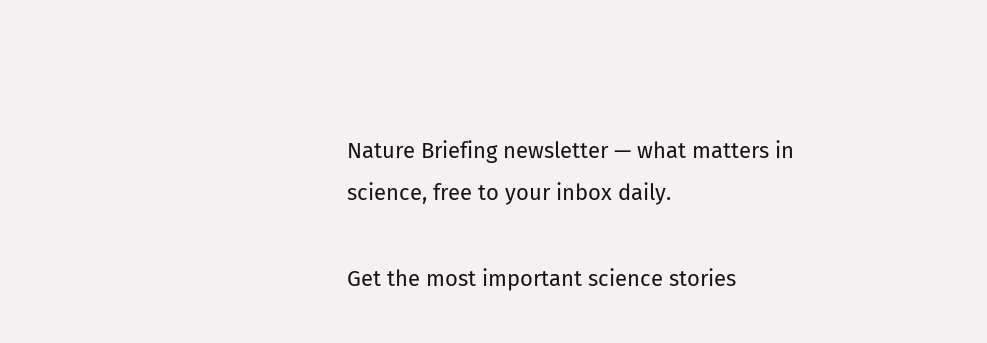Nature Briefing newsletter — what matters in science, free to your inbox daily.

Get the most important science stories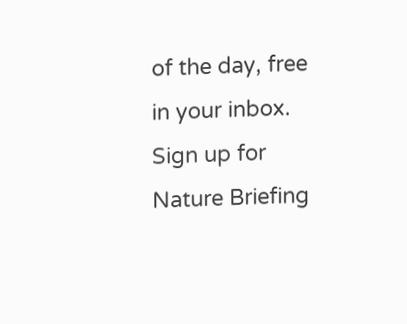of the day, free in your inbox. Sign up for Nature Briefing